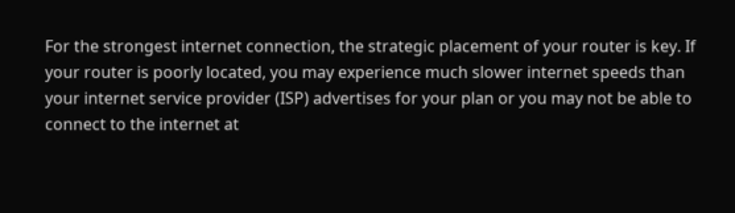For the strongest internet connection, the strategic placement of your router is key. If your router is poorly located, you may experience much slower internet speeds than your internet service provider (ISP) advertises for your plan or you may not be able to connect to the internet at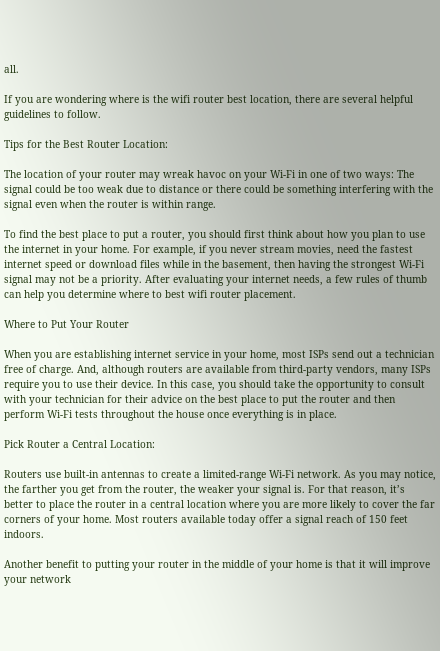all.

If you are wondering where is the wifi router best location, there are several helpful guidelines to follow.

Tips for the Best Router Location:

The location of your router may wreak havoc on your Wi-Fi in one of two ways: The signal could be too weak due to distance or there could be something interfering with the signal even when the router is within range.

To find the best place to put a router, you should first think about how you plan to use the internet in your home. For example, if you never stream movies, need the fastest internet speed or download files while in the basement, then having the strongest Wi-Fi signal may not be a priority. After evaluating your internet needs, a few rules of thumb can help you determine where to best wifi router placement.

Where to Put Your Router

When you are establishing internet service in your home, most ISPs send out a technician free of charge. And, although routers are available from third-party vendors, many ISPs require you to use their device. In this case, you should take the opportunity to consult with your technician for their advice on the best place to put the router and then perform Wi-Fi tests throughout the house once everything is in place.

Pick Router a Central Location:

Routers use built-in antennas to create a limited-range Wi-Fi network. As you may notice, the farther you get from the router, the weaker your signal is. For that reason, it’s better to place the router in a central location where you are more likely to cover the far corners of your home. Most routers available today offer a signal reach of 150 feet indoors.

Another benefit to putting your router in the middle of your home is that it will improve your network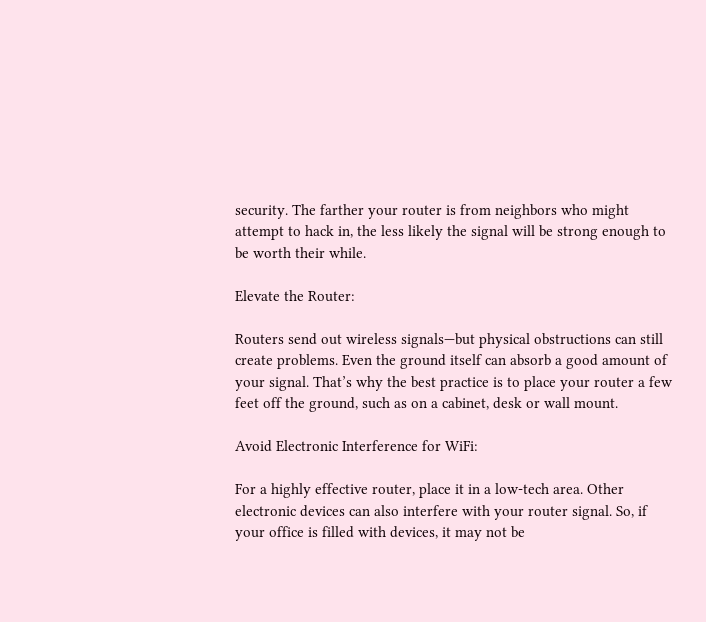security. The farther your router is from neighbors who might attempt to hack in, the less likely the signal will be strong enough to be worth their while.

Elevate the Router:

Routers send out wireless signals—but physical obstructions can still create problems. Even the ground itself can absorb a good amount of your signal. That’s why the best practice is to place your router a few feet off the ground, such as on a cabinet, desk or wall mount.

Avoid Electronic Interference for WiFi:

For a highly effective router, place it in a low-tech area. Other electronic devices can also interfere with your router signal. So, if your office is filled with devices, it may not be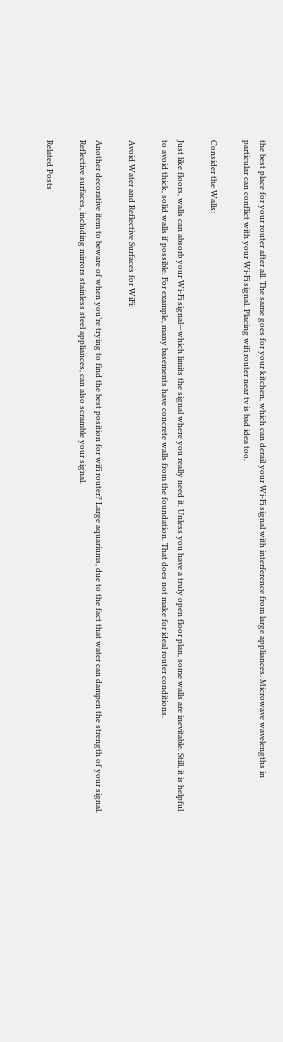the best place for your router after all. The same goes for your kitchen, which can derail your Wi-Fi signal with interference from large appliances. Microwave wavelengths in particular can conflict with your Wi-Fi signal. Placing wifi router near tv is bad idea too.

Consider the Walls:

Just like floors, walls can absorb your Wi-Fi signal—which limits the signal where you really need it. Unless you have a truly open floor plan, some walls are inevitable. Still, it is helpful to avoid thick, solid walls if possible. For example, many basements have concrete walls from the foundation. That does not make for ideal router conditions.

Avoid Water and Reflective Surfaces for WiFi:

Another decorative item to beware of when you’re trying to find the best position for wifi router? Large aquariums, due to the fact that water can dampen the strength of your signal. Reflective surfaces, including mirrors stainless steel appliances, can also scramble your signal.

Related Posts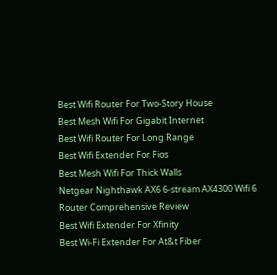Best Wifi Router For Two-Story House
Best Mesh Wifi For Gigabit Internet
Best Wifi Router For Long Range
Best Wifi Extender For Fios
Best Mesh Wifi For Thick Walls
Netgear Nighthawk AX6 6-stream AX4300 Wifi 6 Router Comprehensive Review
Best Wifi Extender For Xfinity
Best Wi-Fi Extender For At&t Fiber